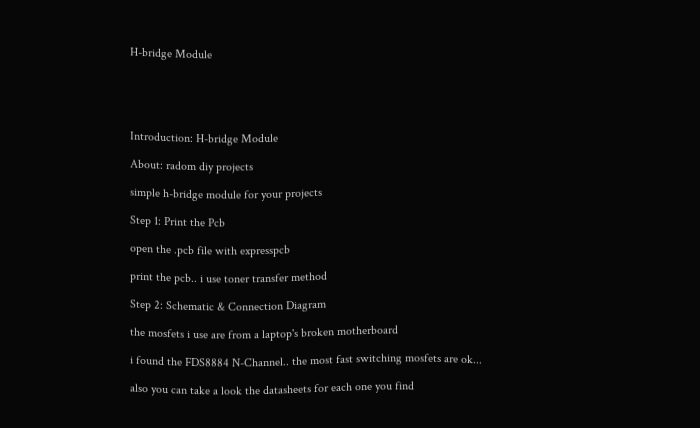H-bridge Module





Introduction: H-bridge Module

About: radom diy projects

simple h-bridge module for your projects

Step 1: Print the Pcb

open the .pcb file with expresspcb

print the pcb.. i use toner transfer method

Step 2: Schematic & Connection Diagram

the mosfets i use are from a laptop's broken motherboard

i found the FDS8884 N-Channel.. the most fast switching mosfets are ok...

also you can take a look the datasheets for each one you find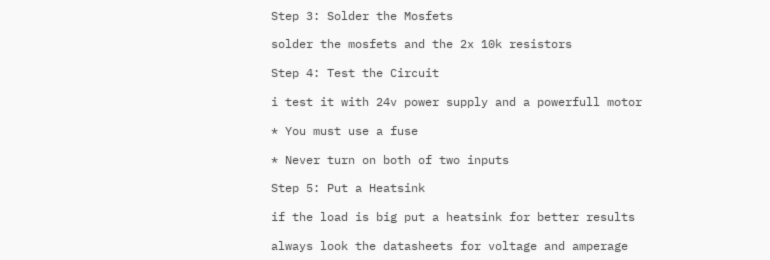Step 3: Solder the Mosfets

solder the mosfets and the 2x 10k resistors

Step 4: Test the Circuit

i test it with 24v power supply and a powerfull motor

* You must use a fuse

* Never turn on both of two inputs

Step 5: Put a Heatsink

if the load is big put a heatsink for better results

always look the datasheets for voltage and amperage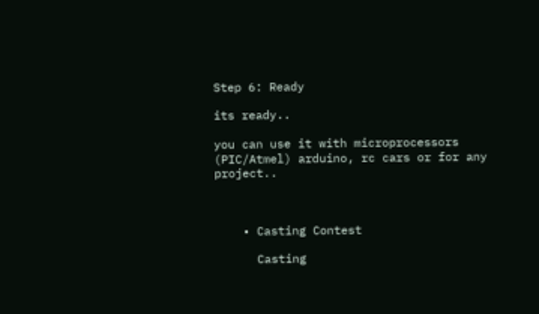Step 6: Ready

its ready..

you can use it with microprocessors (PIC/Atmel) arduino, rc cars or for any project..



    • Casting Contest

      Casting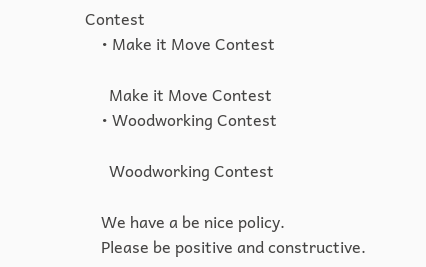Contest
    • Make it Move Contest

      Make it Move Contest
    • Woodworking Contest

      Woodworking Contest

    We have a be nice policy.
    Please be positive and constructive.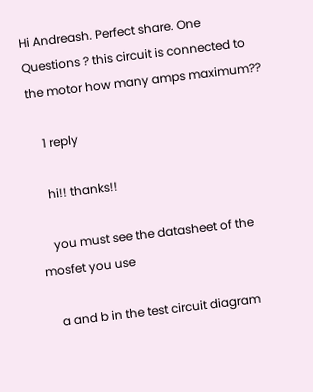Hi Andreash. Perfect share. One Questions ? this circuit is connected to the motor how many amps maximum??

    1 reply

    hi!! thanks!!

    you must see the datasheet of the mosfet you use

    a and b in the test circuit diagram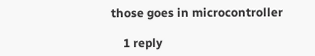those goes in microcontroller

    1 reply